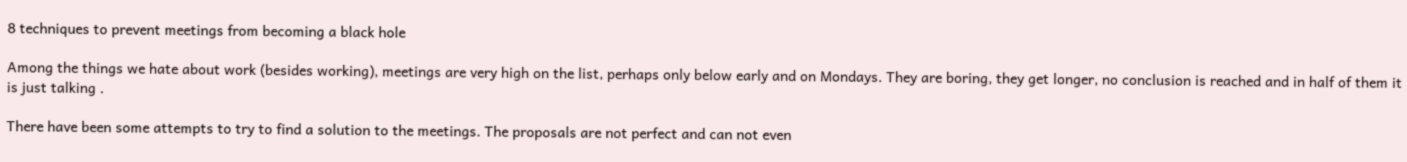8 techniques to prevent meetings from becoming a black hole

Among the things we hate about work (besides working), meetings are very high on the list, perhaps only below early and on Mondays. They are boring, they get longer, no conclusion is reached and in half of them it is just talking .

There have been some attempts to try to find a solution to the meetings. The proposals are not perfect and can not even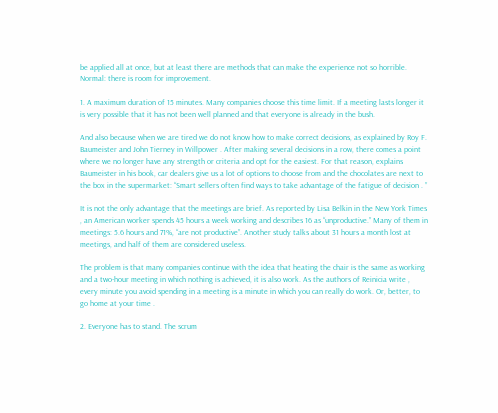be applied all at once, but at least there are methods that can make the experience not so horrible. Normal: there is room for improvement.

1. A maximum duration of 15 minutes. Many companies choose this time limit. If a meeting lasts longer it is very possible that it has not been well planned and that everyone is already in the bush.

And also because when we are tired we do not know how to make correct decisions, as explained by Roy F. Baumeister and John Tierney in Willpower . After making several decisions in a row, there comes a point where we no longer have any strength or criteria and opt for the easiest. For that reason, explains Baumeister in his book, car dealers give us a lot of options to choose from and the chocolates are next to the box in the supermarket: “Smart sellers often find ways to take advantage of the fatigue of decision . ”

It is not the only advantage that the meetings are brief. As reported by Lisa Belkin in the New York Times , an American worker spends 45 hours a week working and describes 16 as “unproductive.” Many of them in meetings: 5.6 hours and 71%, “are not productive”. Another study talks about 31 hours a month lost at meetings, and half of them are considered useless.

The problem is that many companies continue with the idea that heating the chair is the same as working and a two-hour meeting in which nothing is achieved, it is also work. As the authors of Reinicia write , every minute you avoid spending in a meeting is a minute in which you can really do work. Or, better, to go home at your time .

2. Everyone has to stand. The scrum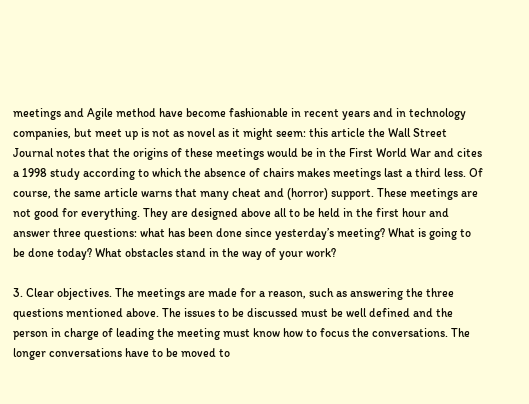meetings and Agile method have become fashionable in recent years and in technology companies, but meet up is not as novel as it might seem: this article the Wall Street Journal notes that the origins of these meetings would be in the First World War and cites a 1998 study according to which the absence of chairs makes meetings last a third less. Of course, the same article warns that many cheat and (horror) support. These meetings are not good for everything. They are designed above all to be held in the first hour and answer three questions: what has been done since yesterday’s meeting? What is going to be done today? What obstacles stand in the way of your work?

3. Clear objectives. The meetings are made for a reason, such as answering the three questions mentioned above. The issues to be discussed must be well defined and the person in charge of leading the meeting must know how to focus the conversations. The longer conversations have to be moved to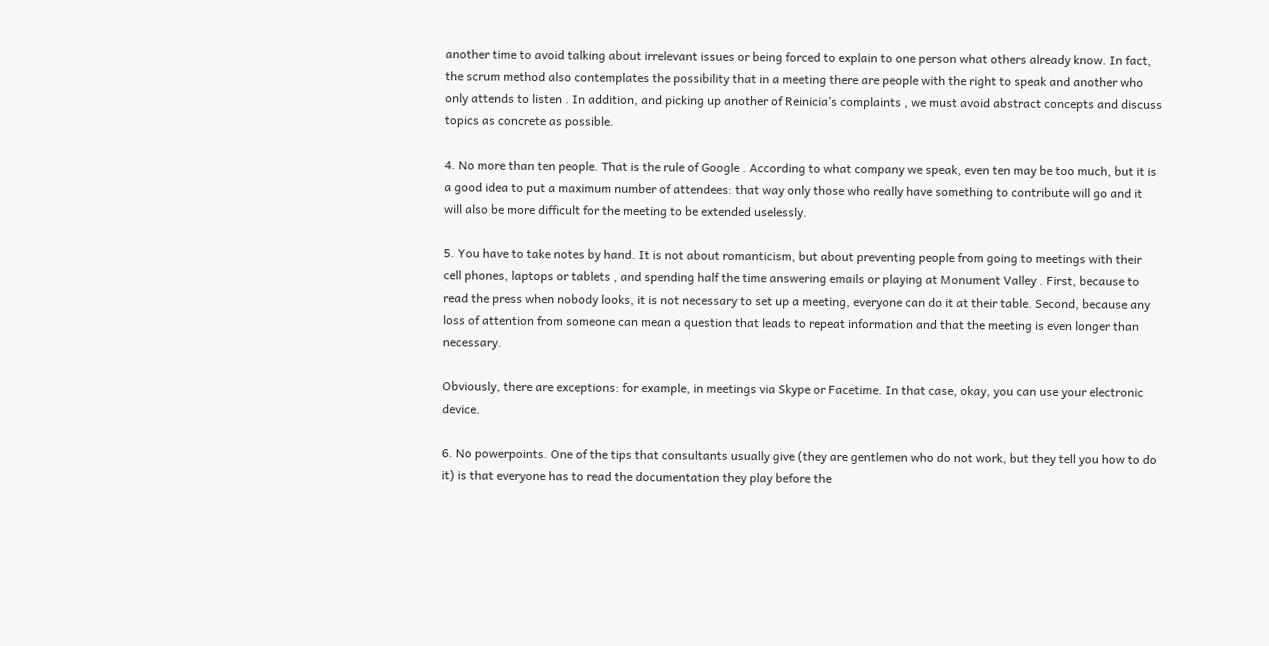another time to avoid talking about irrelevant issues or being forced to explain to one person what others already know. In fact, the scrum method also contemplates the possibility that in a meeting there are people with the right to speak and another who only attends to listen . In addition, and picking up another of Reinicia’s complaints , we must avoid abstract concepts and discuss topics as concrete as possible.

4. No more than ten people. That is the rule of Google . According to what company we speak, even ten may be too much, but it is a good idea to put a maximum number of attendees: that way only those who really have something to contribute will go and it will also be more difficult for the meeting to be extended uselessly.

5. You have to take notes by hand. It is not about romanticism, but about preventing people from going to meetings with their cell phones, laptops or tablets , and spending half the time answering emails or playing at Monument Valley . First, because to read the press when nobody looks, it is not necessary to set up a meeting, everyone can do it at their table. Second, because any loss of attention from someone can mean a question that leads to repeat information and that the meeting is even longer than necessary.

Obviously, there are exceptions: for example, in meetings via Skype or Facetime. In that case, okay, you can use your electronic device.

6. No powerpoints. One of the tips that consultants usually give (they are gentlemen who do not work, but they tell you how to do it) is that everyone has to read the documentation they play before the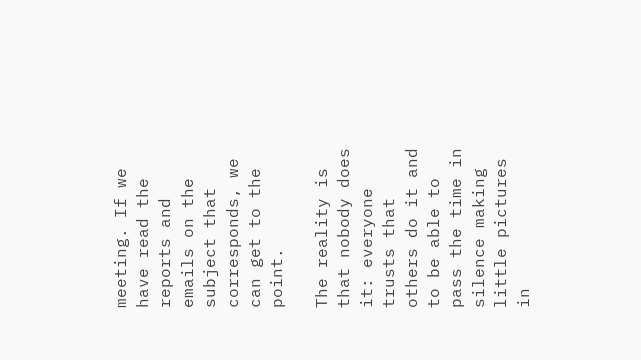meeting. If we have read the reports and emails on the subject that corresponds, we can get to the point.

The reality is that nobody does it: everyone trusts that others do it and to be able to pass the time in silence making little pictures in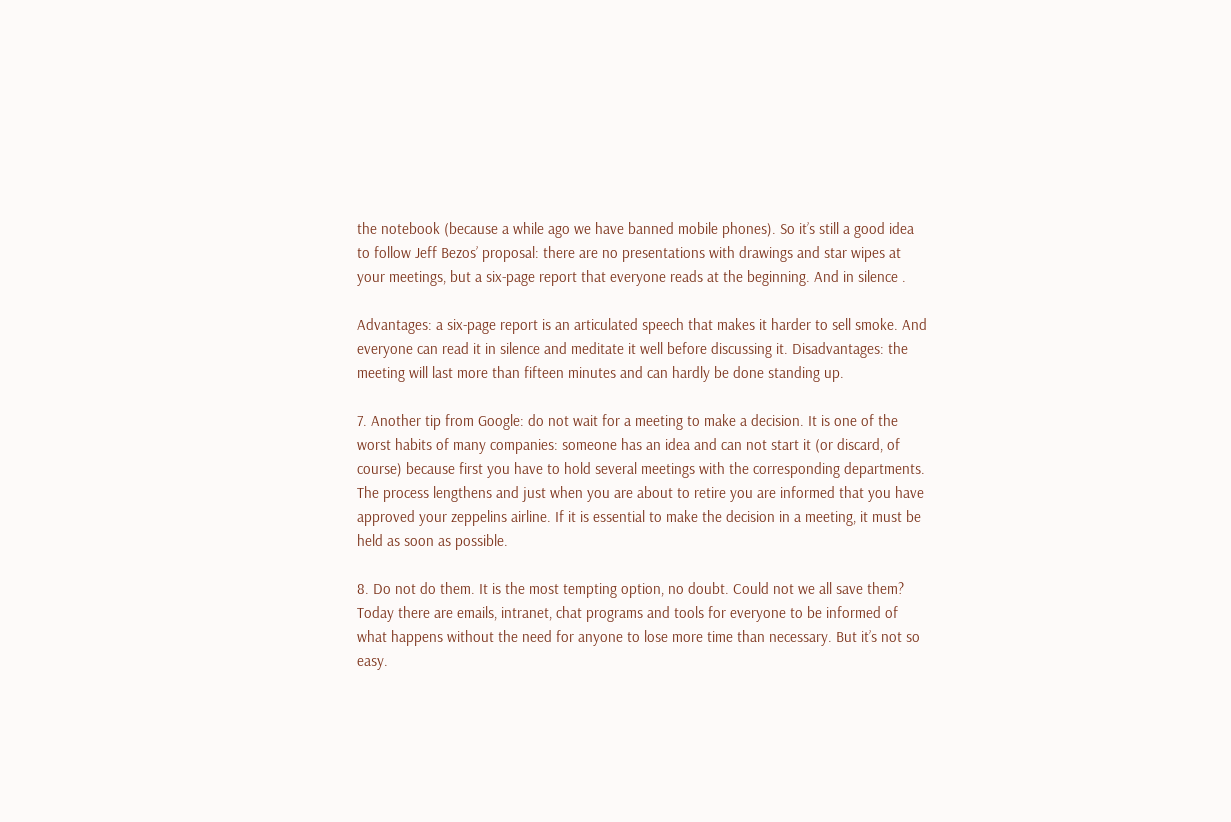the notebook (because a while ago we have banned mobile phones). So it’s still a good idea to follow Jeff Bezos’ proposal: there are no presentations with drawings and star wipes at your meetings, but a six-page report that everyone reads at the beginning. And in silence .

Advantages: a six-page report is an articulated speech that makes it harder to sell smoke. And everyone can read it in silence and meditate it well before discussing it. Disadvantages: the meeting will last more than fifteen minutes and can hardly be done standing up.

7. Another tip from Google: do not wait for a meeting to make a decision. It is one of the worst habits of many companies: someone has an idea and can not start it (or discard, of course) because first you have to hold several meetings with the corresponding departments. The process lengthens and just when you are about to retire you are informed that you have approved your zeppelins airline. If it is essential to make the decision in a meeting, it must be held as soon as possible.

8. Do not do them. It is the most tempting option, no doubt. Could not we all save them? Today there are emails, intranet, chat programs and tools for everyone to be informed of what happens without the need for anyone to lose more time than necessary. But it’s not so easy.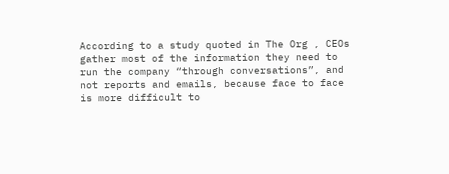According to a study quoted in The Org , CEOs gather most of the information they need to run the company “through conversations”, and not reports and emails, because face to face is more difficult to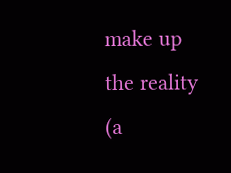make up the reality (a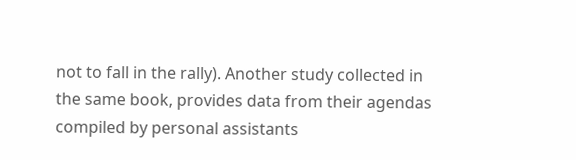not to fall in the rally). Another study collected in the same book, provides data from their agendas compiled by personal assistants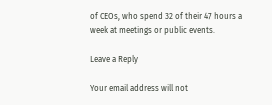of CEOs, who spend 32 of their 47 hours a week at meetings or public events.

Leave a Reply

Your email address will not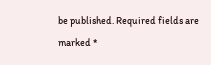be published. Required fields are marked *